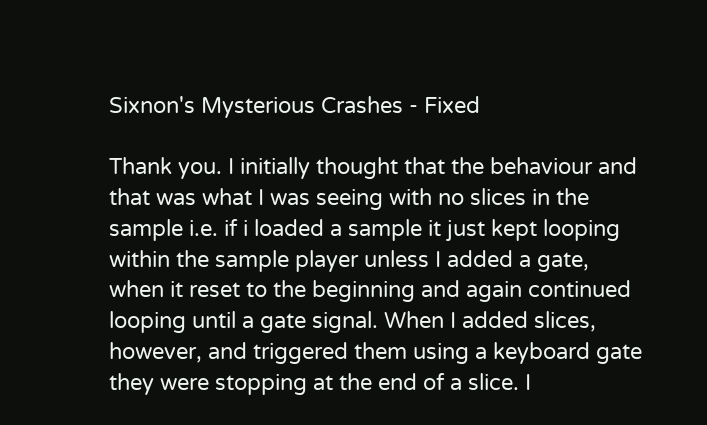Sixnon's Mysterious Crashes - Fixed

Thank you. I initially thought that the behaviour and that was what I was seeing with no slices in the sample i.e. if i loaded a sample it just kept looping within the sample player unless I added a gate, when it reset to the beginning and again continued looping until a gate signal. When I added slices, however, and triggered them using a keyboard gate they were stopping at the end of a slice. I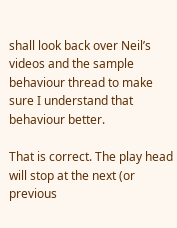shall look back over Neil’s videos and the sample behaviour thread to make sure I understand that behaviour better.

That is correct. The play head will stop at the next (or previous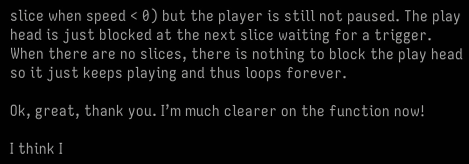slice when speed < 0) but the player is still not paused. The play head is just blocked at the next slice waiting for a trigger. When there are no slices, there is nothing to block the play head so it just keeps playing and thus loops forever.

Ok, great, thank you. I’m much clearer on the function now!

I think I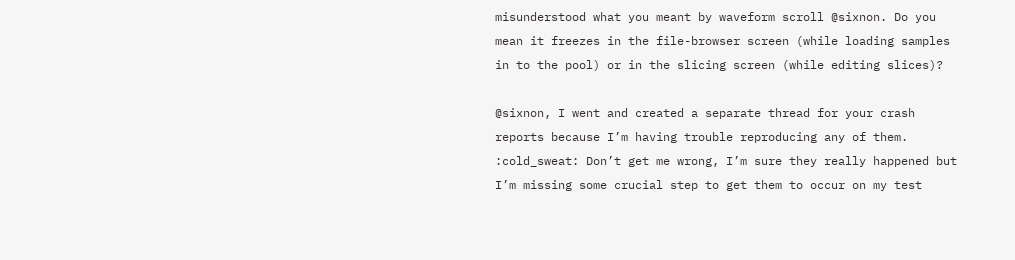misunderstood what you meant by waveform scroll @sixnon. Do you mean it freezes in the file-browser screen (while loading samples in to the pool) or in the slicing screen (while editing slices)?

@sixnon, I went and created a separate thread for your crash reports because I’m having trouble reproducing any of them. :cold_sweat: Don’t get me wrong, I’m sure they really happened but I’m missing some crucial step to get them to occur on my test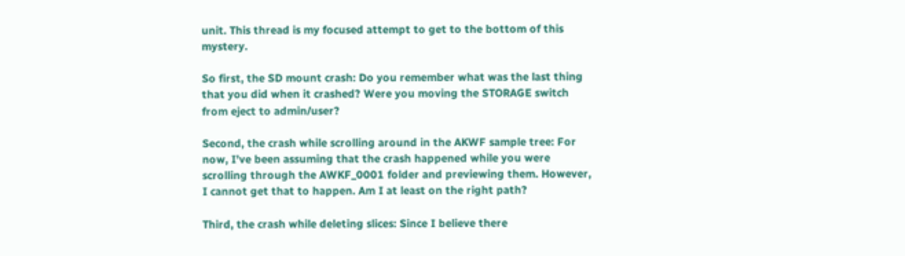unit. This thread is my focused attempt to get to the bottom of this mystery.

So first, the SD mount crash: Do you remember what was the last thing that you did when it crashed? Were you moving the STORAGE switch from eject to admin/user?

Second, the crash while scrolling around in the AKWF sample tree: For now, I’ve been assuming that the crash happened while you were scrolling through the AWKF_0001 folder and previewing them. However, I cannot get that to happen. Am I at least on the right path?

Third, the crash while deleting slices: Since I believe there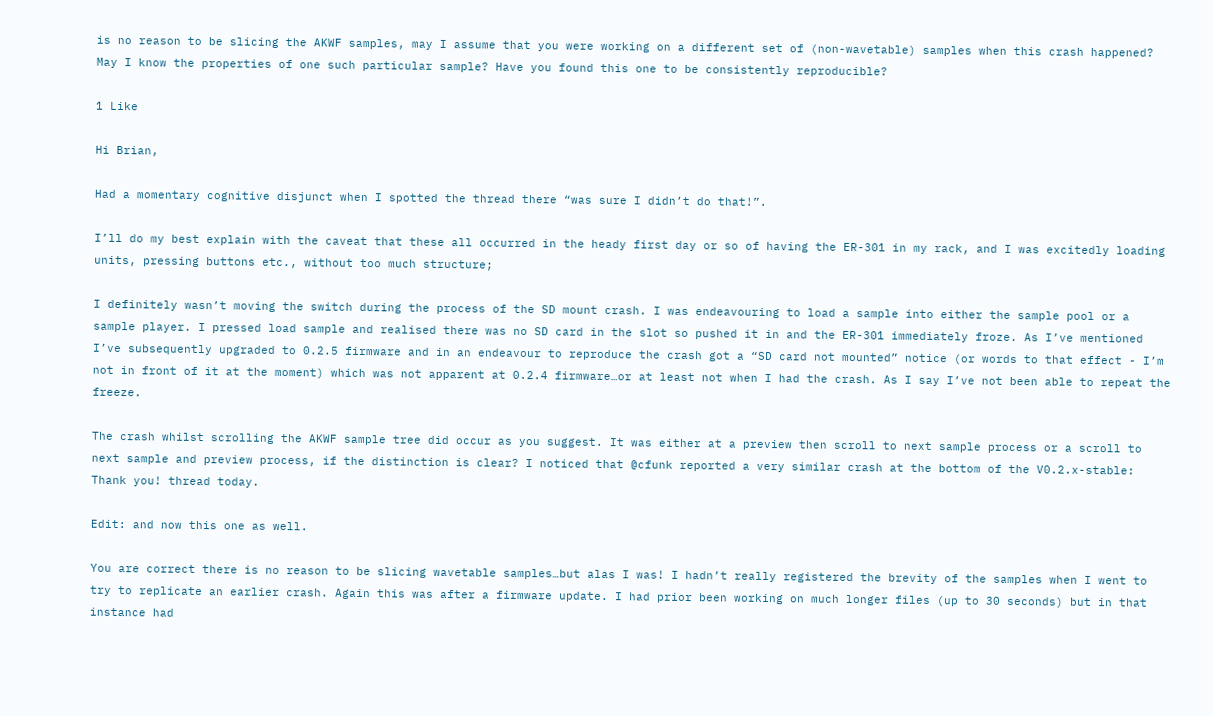is no reason to be slicing the AKWF samples, may I assume that you were working on a different set of (non-wavetable) samples when this crash happened? May I know the properties of one such particular sample? Have you found this one to be consistently reproducible?

1 Like

Hi Brian,

Had a momentary cognitive disjunct when I spotted the thread there “was sure I didn’t do that!”.

I’ll do my best explain with the caveat that these all occurred in the heady first day or so of having the ER-301 in my rack, and I was excitedly loading units, pressing buttons etc., without too much structure;

I definitely wasn’t moving the switch during the process of the SD mount crash. I was endeavouring to load a sample into either the sample pool or a sample player. I pressed load sample and realised there was no SD card in the slot so pushed it in and the ER-301 immediately froze. As I’ve mentioned I’ve subsequently upgraded to 0.2.5 firmware and in an endeavour to reproduce the crash got a “SD card not mounted” notice (or words to that effect - I’m not in front of it at the moment) which was not apparent at 0.2.4 firmware…or at least not when I had the crash. As I say I’ve not been able to repeat the freeze.

The crash whilst scrolling the AKWF sample tree did occur as you suggest. It was either at a preview then scroll to next sample process or a scroll to next sample and preview process, if the distinction is clear? I noticed that @cfunk reported a very similar crash at the bottom of the V0.2.x-stable: Thank you! thread today.

Edit: and now this one as well.

You are correct there is no reason to be slicing wavetable samples…but alas I was! I hadn’t really registered the brevity of the samples when I went to try to replicate an earlier crash. Again this was after a firmware update. I had prior been working on much longer files (up to 30 seconds) but in that instance had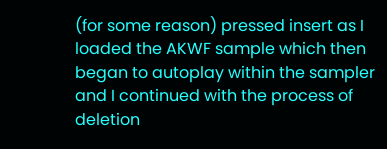(for some reason) pressed insert as I loaded the AKWF sample which then began to autoplay within the sampler and I continued with the process of deletion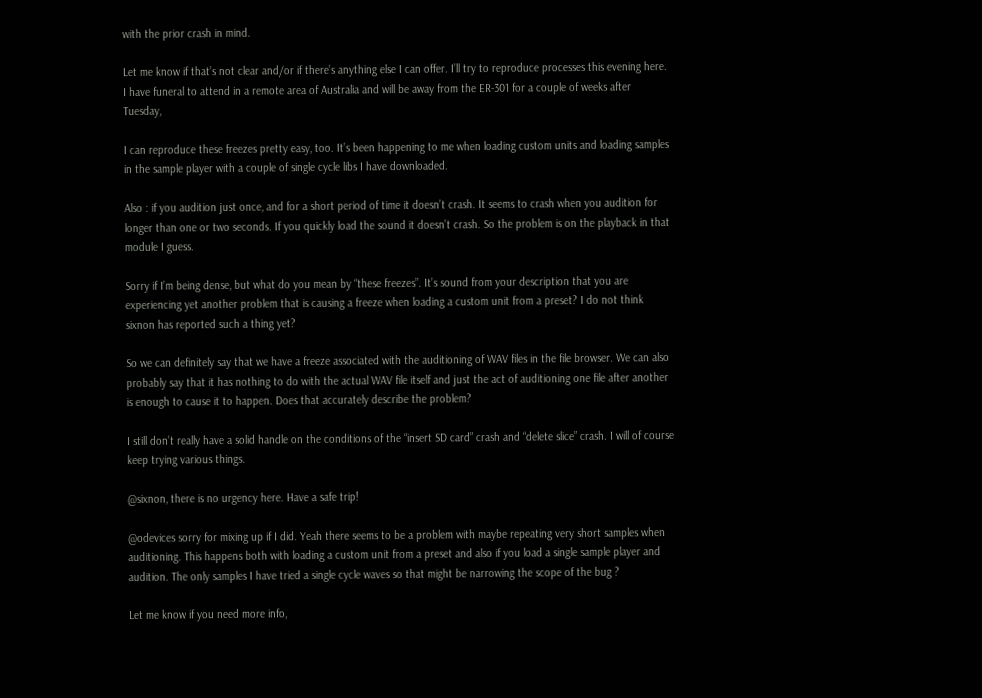with the prior crash in mind.

Let me know if that’s not clear and/or if there’s anything else I can offer. I’ll try to reproduce processes this evening here. I have funeral to attend in a remote area of Australia and will be away from the ER-301 for a couple of weeks after Tuesday,

I can reproduce these freezes pretty easy, too. It’s been happening to me when loading custom units and loading samples in the sample player with a couple of single cycle libs I have downloaded.

Also : if you audition just once, and for a short period of time it doesn’t crash. It seems to crash when you audition for longer than one or two seconds. If you quickly load the sound it doesn’t crash. So the problem is on the playback in that module I guess.

Sorry if I’m being dense, but what do you mean by “these freezes”. It’s sound from your description that you are experiencing yet another problem that is causing a freeze when loading a custom unit from a preset? I do not think sixnon has reported such a thing yet?

So we can definitely say that we have a freeze associated with the auditioning of WAV files in the file browser. We can also probably say that it has nothing to do with the actual WAV file itself and just the act of auditioning one file after another is enough to cause it to happen. Does that accurately describe the problem?

I still don’t really have a solid handle on the conditions of the “insert SD card” crash and “delete slice” crash. I will of course keep trying various things.

@sixnon, there is no urgency here. Have a safe trip!

@odevices sorry for mixing up if I did. Yeah there seems to be a problem with maybe repeating very short samples when auditioning. This happens both with loading a custom unit from a preset and also if you load a single sample player and audition. The only samples I have tried a single cycle waves so that might be narrowing the scope of the bug ?

Let me know if you need more info,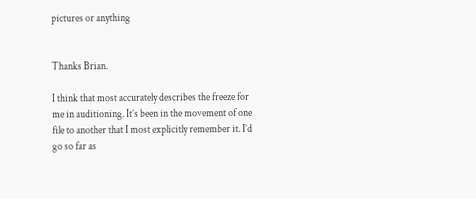pictures or anything


Thanks Brian.

I think that most accurately describes the freeze for me in auditioning. It’s been in the movement of one file to another that I most explicitly remember it. I’d go so far as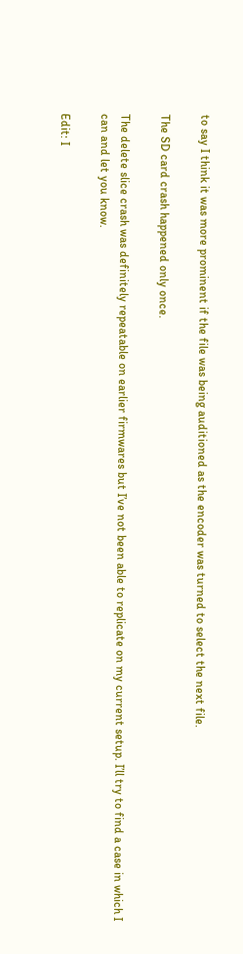to say I think it was more prominent if the file was being auditioned as the encoder was turned to select the next file.

The SD card crash happened only once.

The delete slice crash was definitely repeatable on earlier firmwares but I’ve not been able to replicate on my current setup. I’ll try to find a case in which I can and let you know.

Edit: I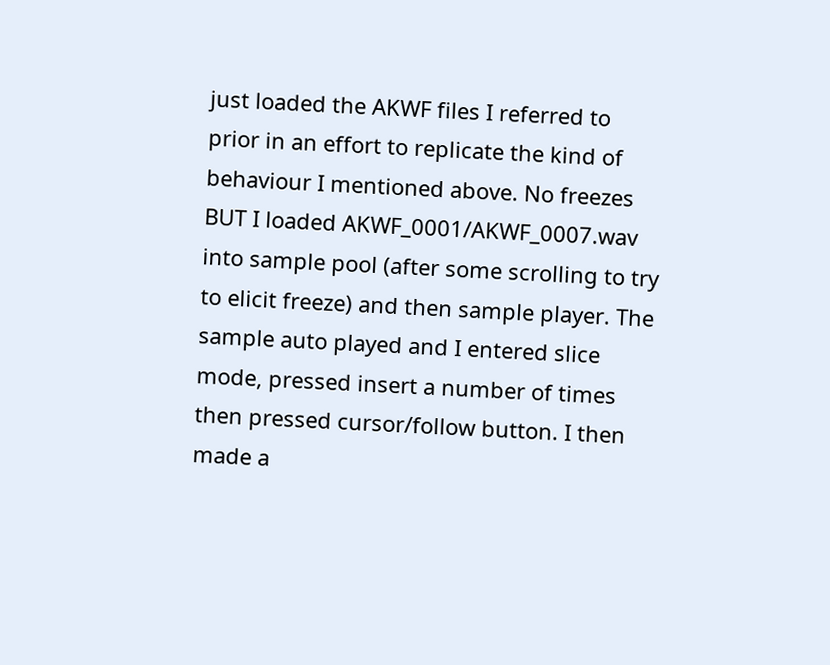just loaded the AKWF files I referred to prior in an effort to replicate the kind of behaviour I mentioned above. No freezes BUT I loaded AKWF_0001/AKWF_0007.wav into sample pool (after some scrolling to try to elicit freeze) and then sample player. The sample auto played and I entered slice mode, pressed insert a number of times then pressed cursor/follow button. I then made a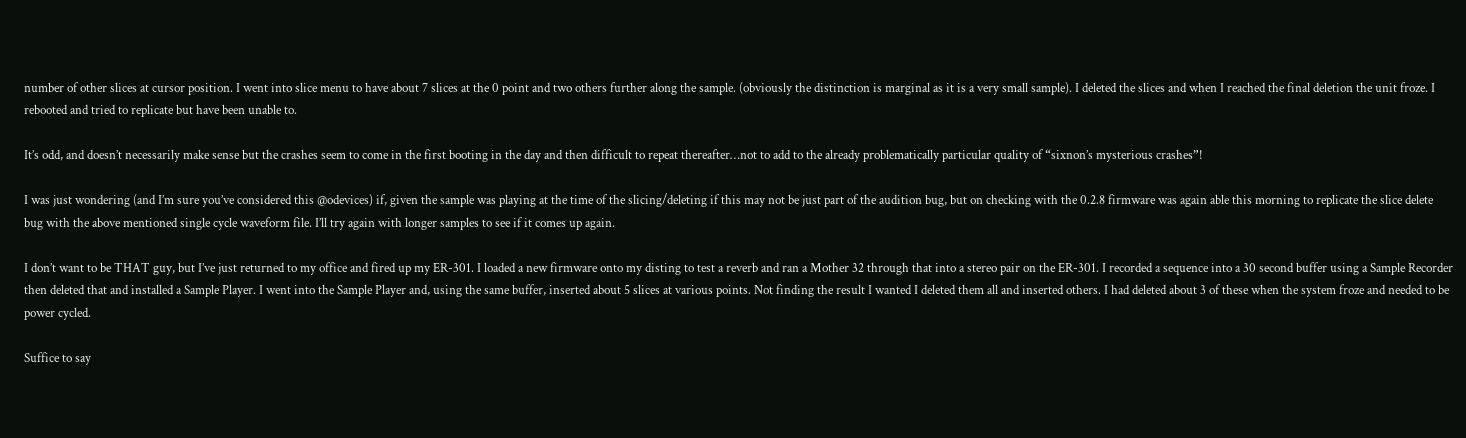number of other slices at cursor position. I went into slice menu to have about 7 slices at the 0 point and two others further along the sample. (obviously the distinction is marginal as it is a very small sample). I deleted the slices and when I reached the final deletion the unit froze. I rebooted and tried to replicate but have been unable to.

It’s odd, and doesn’t necessarily make sense but the crashes seem to come in the first booting in the day and then difficult to repeat thereafter…not to add to the already problematically particular quality of “sixnon’s mysterious crashes”!

I was just wondering (and I’m sure you’ve considered this @odevices) if, given the sample was playing at the time of the slicing/deleting if this may not be just part of the audition bug, but on checking with the 0.2.8 firmware was again able this morning to replicate the slice delete bug with the above mentioned single cycle waveform file. I’ll try again with longer samples to see if it comes up again.

I don’t want to be THAT guy, but I’ve just returned to my office and fired up my ER-301. I loaded a new firmware onto my disting to test a reverb and ran a Mother 32 through that into a stereo pair on the ER-301. I recorded a sequence into a 30 second buffer using a Sample Recorder then deleted that and installed a Sample Player. I went into the Sample Player and, using the same buffer, inserted about 5 slices at various points. Not finding the result I wanted I deleted them all and inserted others. I had deleted about 3 of these when the system froze and needed to be power cycled.

Suffice to say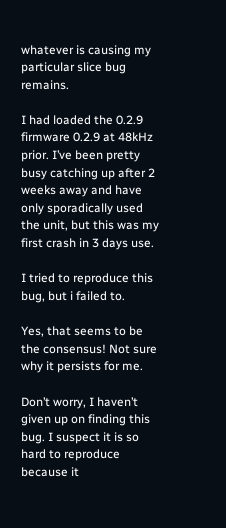whatever is causing my particular slice bug remains.

I had loaded the 0.2.9 firmware 0.2.9 at 48kHz prior. I’ve been pretty busy catching up after 2 weeks away and have only sporadically used the unit, but this was my first crash in 3 days use.

I tried to reproduce this bug, but i failed to.

Yes, that seems to be the consensus! Not sure why it persists for me.

Don’t worry, I haven’t given up on finding this bug. I suspect it is so hard to reproduce because it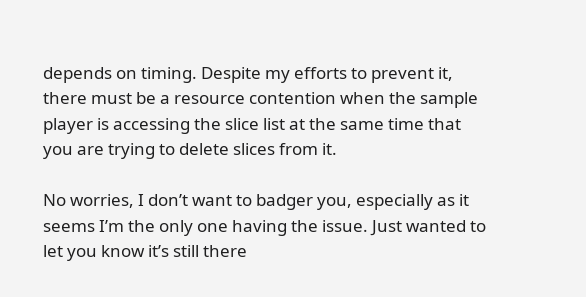depends on timing. Despite my efforts to prevent it, there must be a resource contention when the sample player is accessing the slice list at the same time that you are trying to delete slices from it.

No worries, I don’t want to badger you, especially as it seems I’m the only one having the issue. Just wanted to let you know it’s still there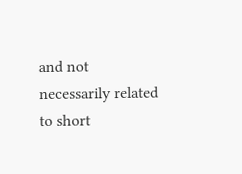and not necessarily related to short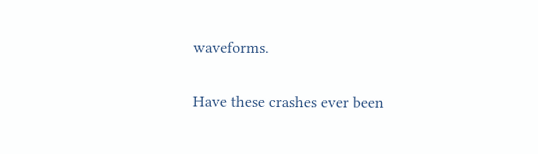waveforms.

Have these crashes ever been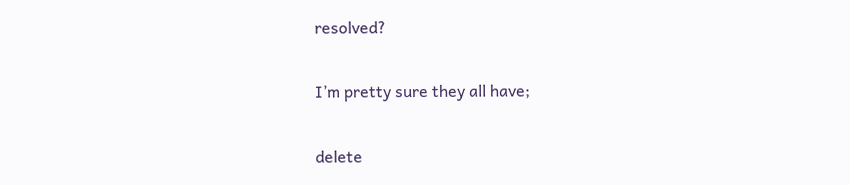resolved?

I’m pretty sure they all have;

delete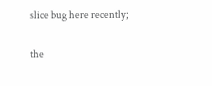slice bug here recently;

the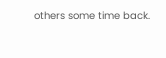others some time back.